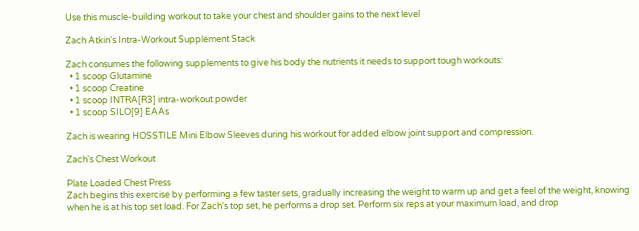Use this muscle-building workout to take your chest and shoulder gains to the next level

Zach Atkin's Intra-Workout Supplement Stack

Zach consumes the following supplements to give his body the nutrients it needs to support tough workouts:
  • 1 scoop Glutamine
  • 1 scoop Creatine
  • 1 scoop INTRA[R3] intra-workout powder
  • 1 scoop SILO[9] EAAs

Zach is wearing HOSSTILE Mini Elbow Sleeves during his workout for added elbow joint support and compression.

Zach's Chest Workout

Plate Loaded Chest Press
Zach begins this exercise by performing a few taster sets, gradually increasing the weight to warm up and get a feel of the weight, knowing when he is at his top set load. For Zach's top set, he performs a drop set. Perform six reps at your maximum load, and drop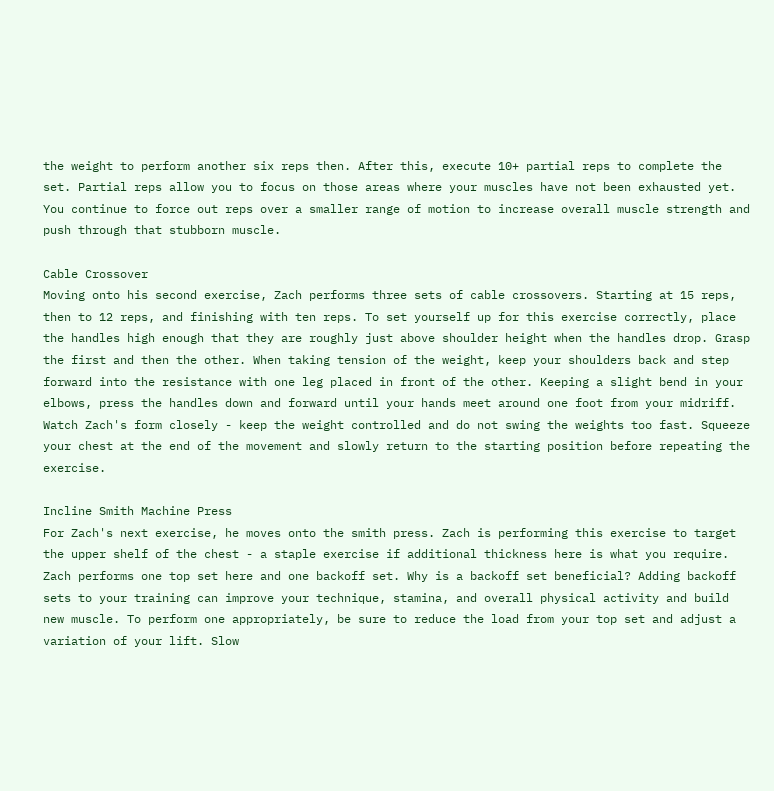the weight to perform another six reps then. After this, execute 10+ partial reps to complete the set. Partial reps allow you to focus on those areas where your muscles have not been exhausted yet. You continue to force out reps over a smaller range of motion to increase overall muscle strength and push through that stubborn muscle.

Cable Crossover
Moving onto his second exercise, Zach performs three sets of cable crossovers. Starting at 15 reps, then to 12 reps, and finishing with ten reps. To set yourself up for this exercise correctly, place the handles high enough that they are roughly just above shoulder height when the handles drop. Grasp the first and then the other. When taking tension of the weight, keep your shoulders back and step forward into the resistance with one leg placed in front of the other. Keeping a slight bend in your elbows, press the handles down and forward until your hands meet around one foot from your midriff. Watch Zach's form closely - keep the weight controlled and do not swing the weights too fast. Squeeze your chest at the end of the movement and slowly return to the starting position before repeating the exercise.

Incline Smith Machine Press
For Zach's next exercise, he moves onto the smith press. Zach is performing this exercise to target the upper shelf of the chest - a staple exercise if additional thickness here is what you require. Zach performs one top set here and one backoff set. Why is a backoff set beneficial? Adding backoff sets to your training can improve your technique, stamina, and overall physical activity and build new muscle. To perform one appropriately, be sure to reduce the load from your top set and adjust a variation of your lift. Slow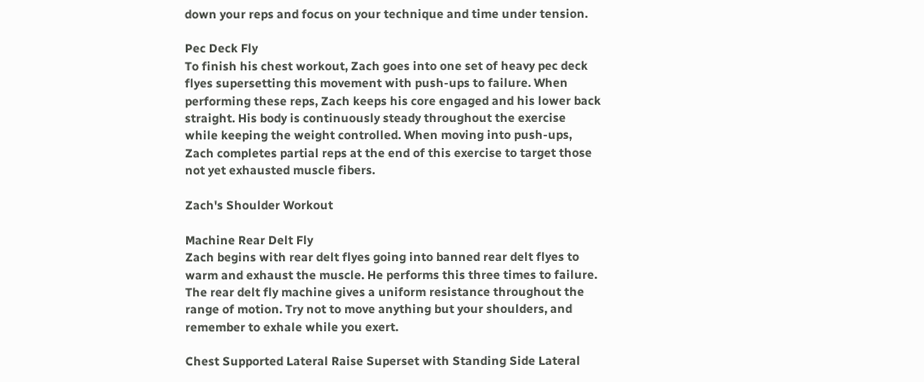down your reps and focus on your technique and time under tension.

Pec Deck Fly
To finish his chest workout, Zach goes into one set of heavy pec deck flyes supersetting this movement with push-ups to failure. When performing these reps, Zach keeps his core engaged and his lower back straight. His body is continuously steady throughout the exercise while keeping the weight controlled. When moving into push-ups, Zach completes partial reps at the end of this exercise to target those not yet exhausted muscle fibers.

Zach's Shoulder Workout

Machine Rear Delt Fly
Zach begins with rear delt flyes going into banned rear delt flyes to warm and exhaust the muscle. He performs this three times to failure. The rear delt fly machine gives a uniform resistance throughout the range of motion. Try not to move anything but your shoulders, and remember to exhale while you exert.

Chest Supported Lateral Raise Superset with Standing Side Lateral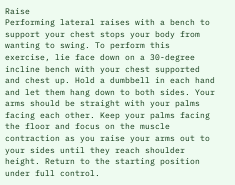Raise
Performing lateral raises with a bench to support your chest stops your body from wanting to swing. To perform this exercise, lie face down on a 30-degree incline bench with your chest supported and chest up. Hold a dumbbell in each hand and let them hang down to both sides. Your arms should be straight with your palms facing each other. Keep your palms facing the floor and focus on the muscle contraction as you raise your arms out to your sides until they reach shoulder height. Return to the starting position under full control.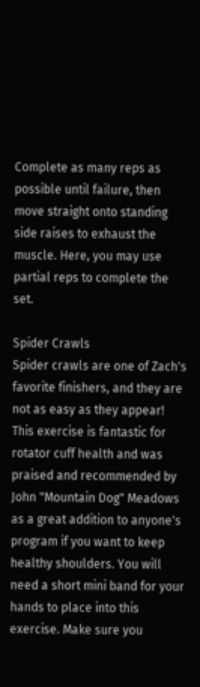Complete as many reps as possible until failure, then move straight onto standing side raises to exhaust the muscle. Here, you may use partial reps to complete the set.

Spider Crawls
Spider crawls are one of Zach's favorite finishers, and they are not as easy as they appear! This exercise is fantastic for rotator cuff health and was praised and recommended by John "Mountain Dog" Meadows as a great addition to anyone's program if you want to keep healthy shoulders. You will need a short mini band for your hands to place into this exercise. Make sure you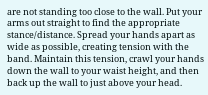are not standing too close to the wall. Put your arms out straight to find the appropriate stance/distance. Spread your hands apart as wide as possible, creating tension with the band. Maintain this tension, crawl your hands down the wall to your waist height, and then back up the wall to just above your head.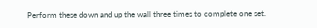Perform these down and up the wall three times to complete one set.